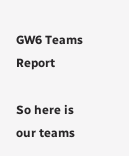GW6 Teams Report

So here is our teams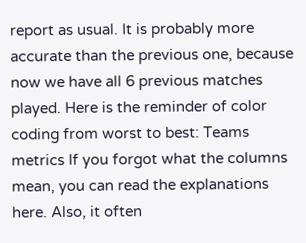report as usual. It is probably more accurate than the previous one, because now we have all 6 previous matches played. Here is the reminder of color coding from worst to best: Teams metrics If you forgot what the columns mean, you can read the explanations here. Also, it often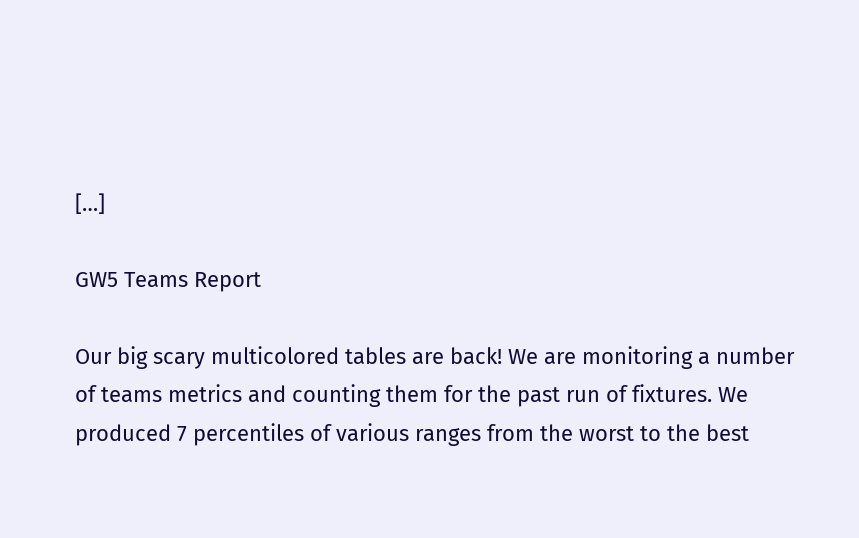[…]

GW5 Teams Report

Our big scary multicolored tables are back! We are monitoring a number of teams metrics and counting them for the past run of fixtures. We produced 7 percentiles of various ranges from the worst to the best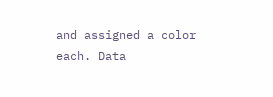and assigned a color each. Data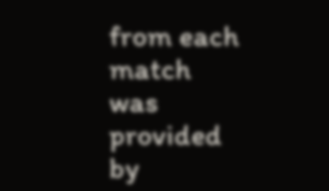from each match was provided by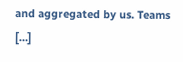and aggregated by us. Teams […]